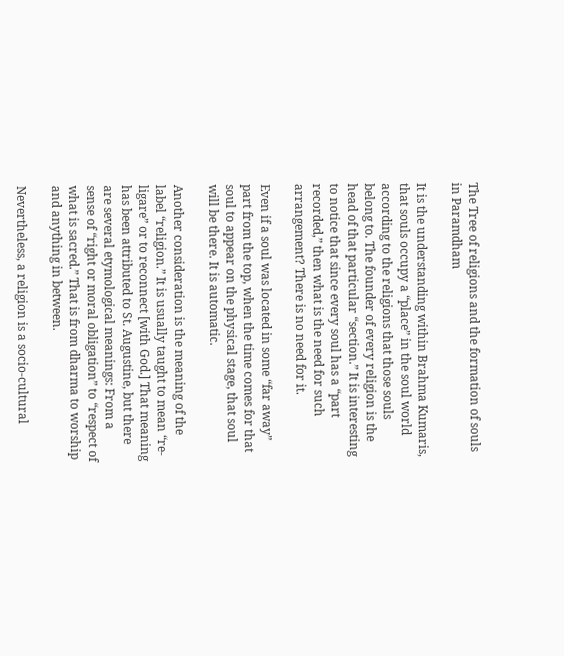The Tree of religions and the formation of souls in Paramdham

It is the understanding within Brahma Kumaris, that souls occupy a “place” in the soul world according to the religions that those souls belong to. The founder of every religion is the head of that particular “section.” It is interesting to notice that since every soul has a “part recorded,” then what is the need for such arrangement? There is no need for it.

Even if a soul was located in some “far away” part from the top, when the time comes for that soul to appear on the physical stage, that soul will be there. It is automatic.

Another consideration is the meaning of the label “religion.” It is usually taught to mean “re-ligare” or to reconnect [with God.] That meaning has been attributed to St. Augustine, but there are several etymological meanings: From a sense of “right or moral obligation” to “respect of what is sacred.” That is from dharma to worship and anything in between.

Nevertheless, a religion is a socio-cultural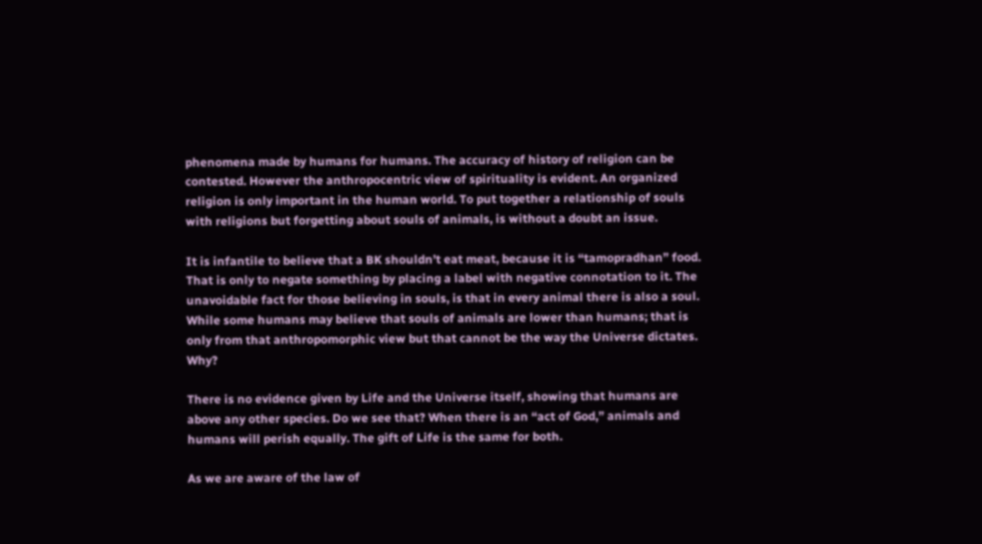phenomena made by humans for humans. The accuracy of history of religion can be contested. However the anthropocentric view of spirituality is evident. An organized religion is only important in the human world. To put together a relationship of souls with religions but forgetting about souls of animals, is without a doubt an issue.

It is infantile to believe that a BK shouldn’t eat meat, because it is “tamopradhan” food. That is only to negate something by placing a label with negative connotation to it. The unavoidable fact for those believing in souls, is that in every animal there is also a soul. While some humans may believe that souls of animals are lower than humans; that is only from that anthropomorphic view but that cannot be the way the Universe dictates. Why?

There is no evidence given by Life and the Universe itself, showing that humans are above any other species. Do we see that? When there is an “act of God,” animals and humans will perish equally. The gift of Life is the same for both.

As we are aware of the law of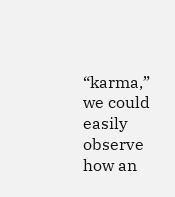“karma,” we could easily observe how an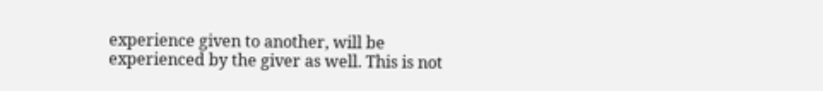experience given to another, will be experienced by the giver as well. This is not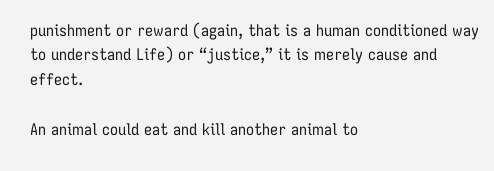punishment or reward (again, that is a human conditioned way to understand Life) or “justice,” it is merely cause and effect.

An animal could eat and kill another animal to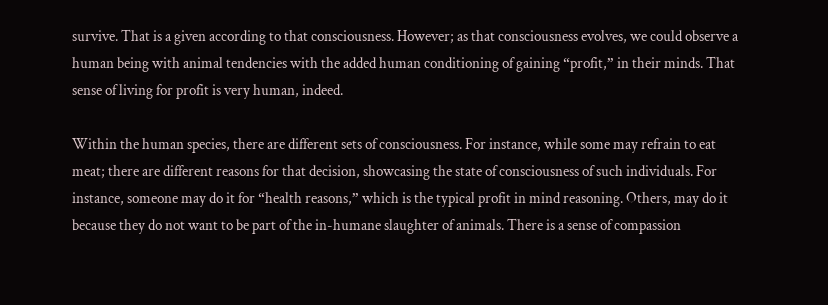survive. That is a given according to that consciousness. However; as that consciousness evolves, we could observe a human being with animal tendencies with the added human conditioning of gaining “profit,” in their minds. That sense of living for profit is very human, indeed.

Within the human species, there are different sets of consciousness. For instance, while some may refrain to eat meat; there are different reasons for that decision, showcasing the state of consciousness of such individuals. For instance, someone may do it for “health reasons,” which is the typical profit in mind reasoning. Others, may do it because they do not want to be part of the in-humane slaughter of animals. There is a sense of compassion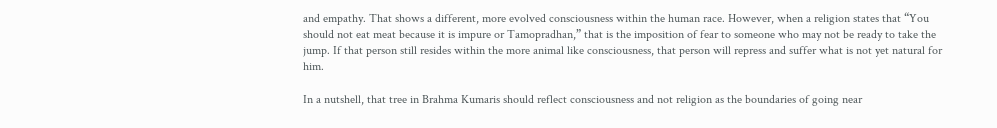and empathy. That shows a different, more evolved consciousness within the human race. However, when a religion states that “You should not eat meat because it is impure or Tamopradhan,” that is the imposition of fear to someone who may not be ready to take the jump. If that person still resides within the more animal like consciousness, that person will repress and suffer what is not yet natural for him.

In a nutshell, that tree in Brahma Kumaris should reflect consciousness and not religion as the boundaries of going near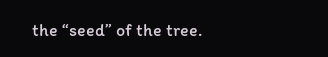the “seed” of the tree.